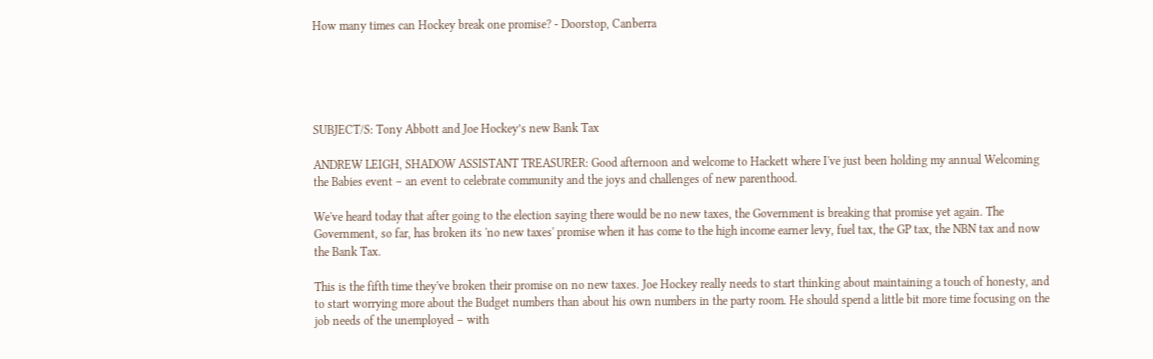How many times can Hockey break one promise? - Doorstop, Canberra





SUBJECT/S: Tony Abbott and Joe Hockey’s new Bank Tax

ANDREW LEIGH, SHADOW ASSISTANT TREASURER: Good afternoon and welcome to Hackett where I've just been holding my annual Welcoming the Babies event – an event to celebrate community and the joys and challenges of new parenthood.

We've heard today that after going to the election saying there would be no new taxes, the Government is breaking that promise yet again. The Government, so far, has broken its 'no new taxes' promise when it has come to the high income earner levy, fuel tax, the GP tax, the NBN tax and now the Bank Tax.

This is the fifth time they've broken their promise on no new taxes. Joe Hockey really needs to start thinking about maintaining a touch of honesty, and to start worrying more about the Budget numbers than about his own numbers in the party room. He should spend a little bit more time focusing on the job needs of the unemployed – with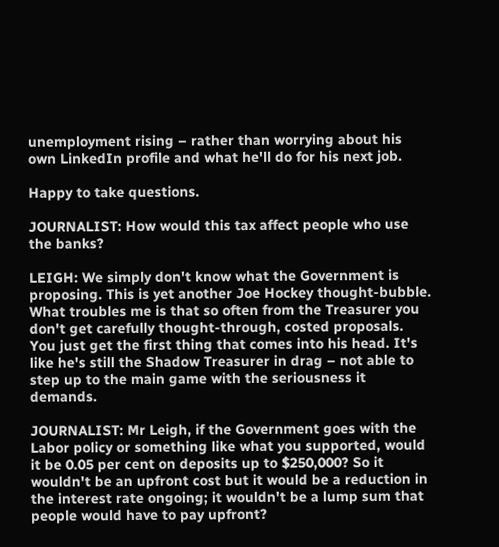unemployment rising – rather than worrying about his own LinkedIn profile and what he'll do for his next job.

Happy to take questions.

JOURNALIST: How would this tax affect people who use the banks?

LEIGH: We simply don't know what the Government is proposing. This is yet another Joe Hockey thought-bubble. What troubles me is that so often from the Treasurer you don't get carefully thought-through, costed proposals. You just get the first thing that comes into his head. It's like he's still the Shadow Treasurer in drag – not able to step up to the main game with the seriousness it demands.

JOURNALIST: Mr Leigh, if the Government goes with the Labor policy or something like what you supported, would it be 0.05 per cent on deposits up to $250,000? So it wouldn't be an upfront cost but it would be a reduction in the interest rate ongoing; it wouldn't be a lump sum that people would have to pay upfront?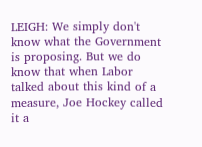LEIGH: We simply don't know what the Government is proposing. But we do know that when Labor talked about this kind of a measure, Joe Hockey called it a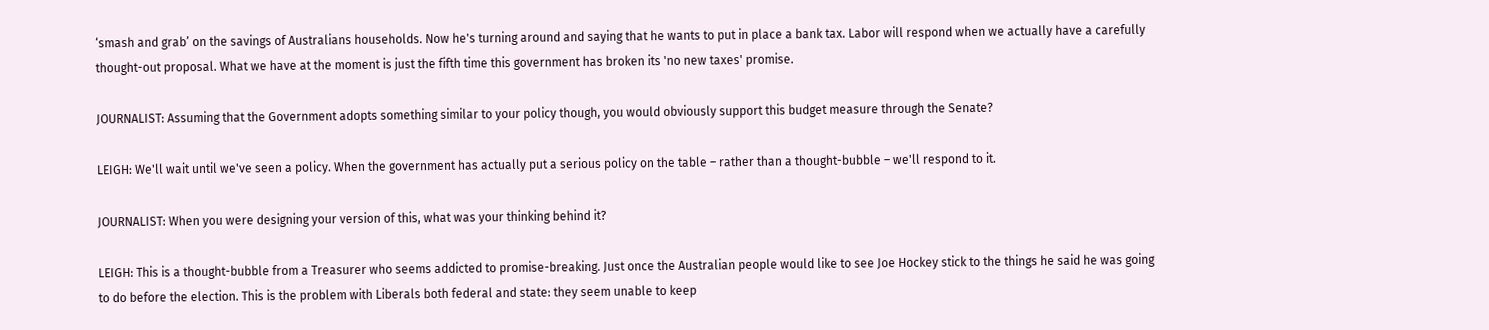‘smash and grab’ on the savings of Australians households. Now he's turning around and saying that he wants to put in place a bank tax. Labor will respond when we actually have a carefully thought-out proposal. What we have at the moment is just the fifth time this government has broken its 'no new taxes' promise.

JOURNALIST: Assuming that the Government adopts something similar to your policy though, you would obviously support this budget measure through the Senate?

LEIGH: We'll wait until we've seen a policy. When the government has actually put a serious policy on the table – rather than a thought-bubble – we'll respond to it.

JOURNALIST: When you were designing your version of this, what was your thinking behind it?

LEIGH: This is a thought-bubble from a Treasurer who seems addicted to promise-breaking. Just once the Australian people would like to see Joe Hockey stick to the things he said he was going to do before the election. This is the problem with Liberals both federal and state: they seem unable to keep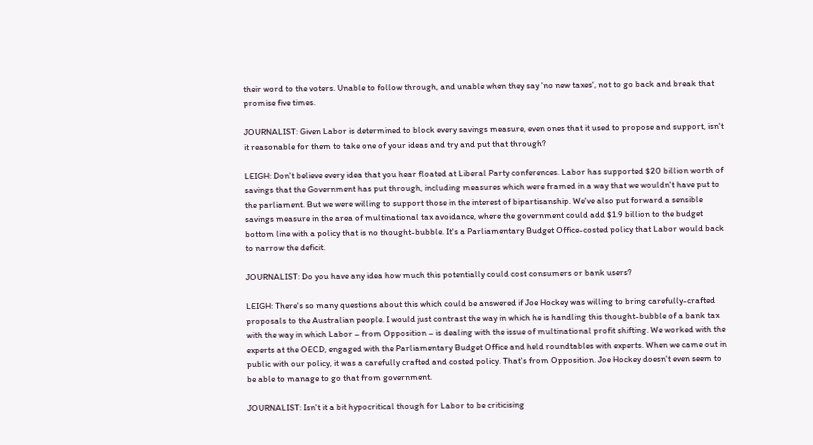their word to the voters. Unable to follow through, and unable when they say 'no new taxes', not to go back and break that promise five times.

JOURNALIST: Given Labor is determined to block every savings measure, even ones that it used to propose and support, isn't it reasonable for them to take one of your ideas and try and put that through?

LEIGH: Don't believe every idea that you hear floated at Liberal Party conferences. Labor has supported $20 billion worth of savings that the Government has put through, including measures which were framed in a way that we wouldn't have put to the parliament. But we were willing to support those in the interest of bipartisanship. We've also put forward a sensible savings measure in the area of multinational tax avoidance, where the government could add $1.9 billion to the budget bottom line with a policy that is no thought-bubble. It's a Parliamentary Budget Office-costed policy that Labor would back to narrow the deficit.

JOURNALIST: Do you have any idea how much this potentially could cost consumers or bank users?

LEIGH: There's so many questions about this which could be answered if Joe Hockey was willing to bring carefully-crafted proposals to the Australian people. I would just contrast the way in which he is handling this thought-bubble of a bank tax with the way in which Labor – from Opposition – is dealing with the issue of multinational profit shifting. We worked with the experts at the OECD, engaged with the Parliamentary Budget Office and held roundtables with experts. When we came out in public with our policy, it was a carefully crafted and costed policy. That's from Opposition. Joe Hockey doesn't even seem to be able to manage to go that from government.

JOURNALIST: Isn't it a bit hypocritical though for Labor to be criticising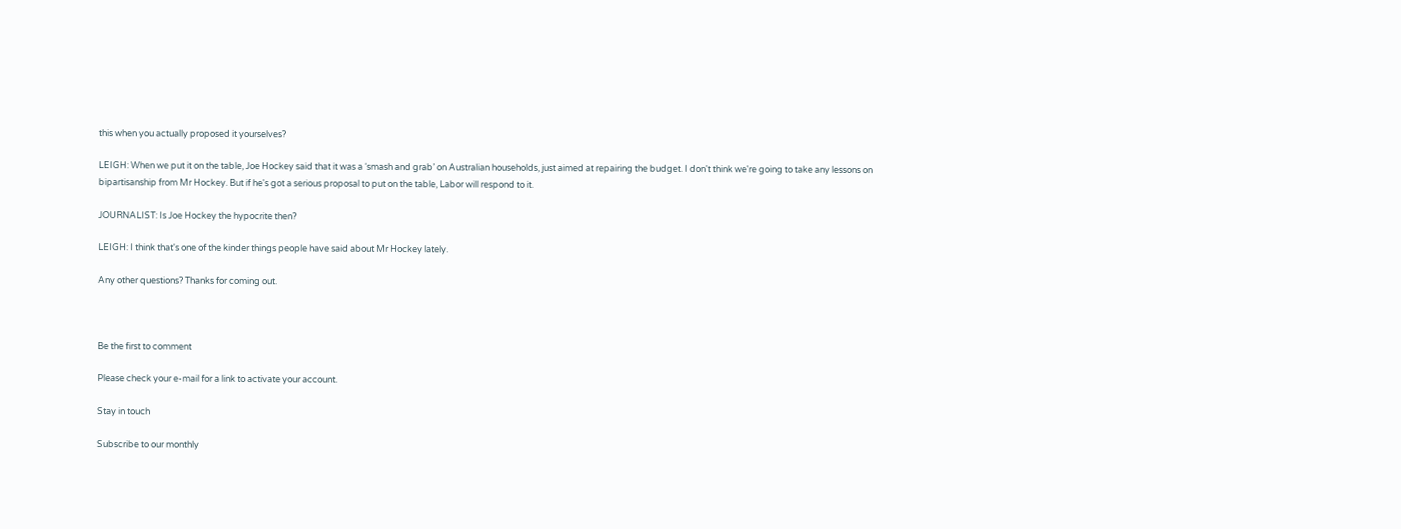this when you actually proposed it yourselves?

LEIGH: When we put it on the table, Joe Hockey said that it was a ‘smash and grab’ on Australian households, just aimed at repairing the budget. I don't think we're going to take any lessons on bipartisanship from Mr Hockey. But if he's got a serious proposal to put on the table, Labor will respond to it.

JOURNALIST: Is Joe Hockey the hypocrite then?

LEIGH: I think that's one of the kinder things people have said about Mr Hockey lately.

Any other questions? Thanks for coming out.



Be the first to comment

Please check your e-mail for a link to activate your account.

Stay in touch

Subscribe to our monthly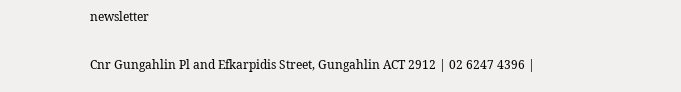newsletter


Cnr Gungahlin Pl and Efkarpidis Street, Gungahlin ACT 2912 | 02 6247 4396 |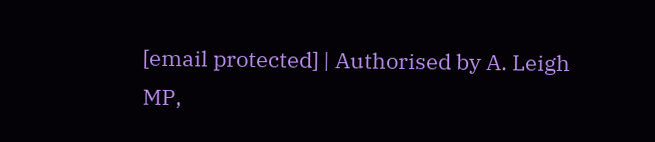[email protected] | Authorised by A. Leigh MP,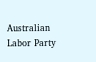Australian Labor Party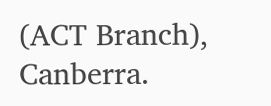(ACT Branch), Canberra.